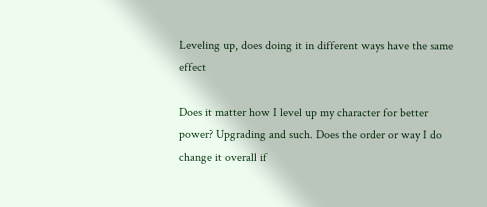Leveling up, does doing it in different ways have the same effect

Does it matter how I level up my character for better power? Upgrading and such. Does the order or way I do change it overall if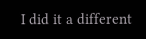I did it a different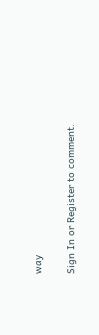way


Sign In or Register to comment.